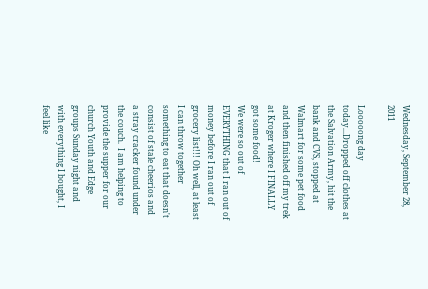Wednesday, September 28, 2011

Looooong day today...Dropped off clothes at the Salvation Army, hit the bank and CVS, stopped at Walmart for some pet food and then finished off my trek at Kroger where I FINALLY got some food!
We were so out of EVERYTHING that I ran out of money before I ran out of grocery list!!! Oh well, at least I can throw together something to eat that doesn't consist of stale cheerios and a stray cracker found under the couch.  I am helping to provide the supper for our church Youth and Edge groups Sunday night and with everything I bought, I feel like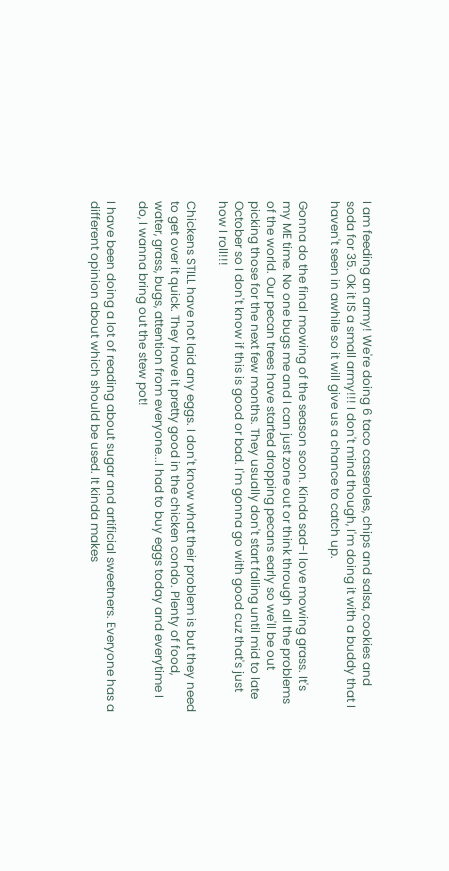I am feeding an army! We're doing 6 taco casseroles, chips and salsa, cookies and soda for 35. Ok it IS a small army!!! I don't mind though, I'm doing it with a buddy that I haven't seen in awhile so it will give us a chance to catch up.

Gonna do the final mowing of the season soon. Kinda sad-I love mowing grass. It's my ME time. No one bugs me and I can just zone out or think through all the problems of the world. Our pecan trees have started dropping pecans early so we'll be out picking those for the next few months. They usually don't start falling until mid to late October so I don't know if this is good or bad. I'm gonna go with good cuz that's just how I roll!!!

Chickens STILL have not laid any eggs. I don't know what their problem is but they need to get over it quick. They have it pretty good in the chicken condo. Plenty of food, water, grass, bugs, attention from everyone...I had to buy eggs today and everytime I do, I wanna bring out the stew pot!

I have been doing a lot of reading about sugar and artificial sweetners. Everyone has a different opinion about which should be used. It kinda makes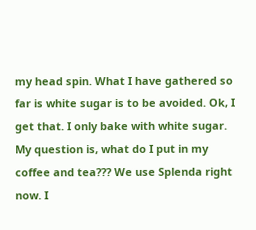my head spin. What I have gathered so far is white sugar is to be avoided. Ok, I get that. I only bake with white sugar. My question is, what do I put in my coffee and tea??? We use Splenda right now. I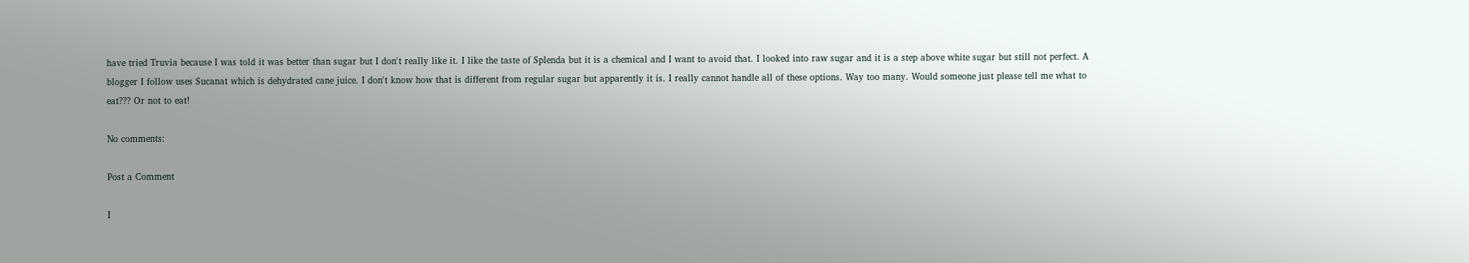have tried Truvia because I was told it was better than sugar but I don't really like it. I like the taste of Splenda but it is a chemical and I want to avoid that. I looked into raw sugar and it is a step above white sugar but still not perfect. A blogger I follow uses Sucanat which is dehydrated cane juice. I don't know how that is different from regular sugar but apparently it is. I really cannot handle all of these options. Way too many. Would someone just please tell me what to eat??? Or not to eat!

No comments:

Post a Comment

I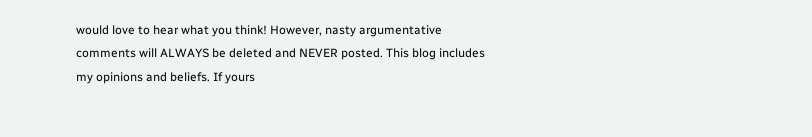would love to hear what you think! However, nasty argumentative comments will ALWAYS be deleted and NEVER posted. This blog includes my opinions and beliefs. If yours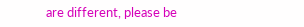are different, please be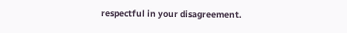respectful in your disagreement.